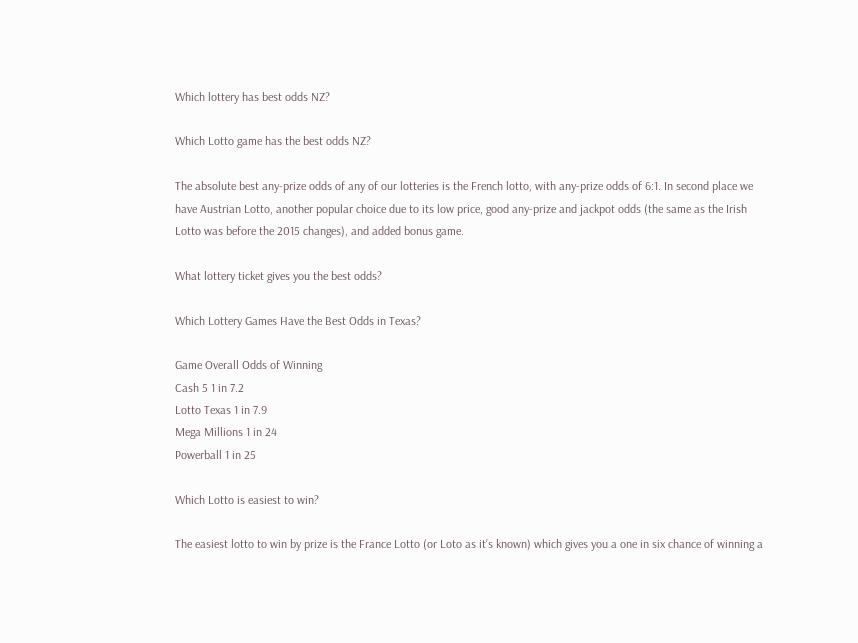Which lottery has best odds NZ?

Which Lotto game has the best odds NZ?

The absolute best any-prize odds of any of our lotteries is the French lotto, with any-prize odds of 6:1. In second place we have Austrian Lotto, another popular choice due to its low price, good any-prize and jackpot odds (the same as the Irish Lotto was before the 2015 changes), and added bonus game.

What lottery ticket gives you the best odds?

Which Lottery Games Have the Best Odds in Texas?

Game Overall Odds of Winning
Cash 5 1 in 7.2
Lotto Texas 1 in 7.9
Mega Millions 1 in 24
Powerball 1 in 25

Which Lotto is easiest to win?

The easiest lotto to win by prize is the France Lotto (or Loto as it’s known) which gives you a one in six chance of winning a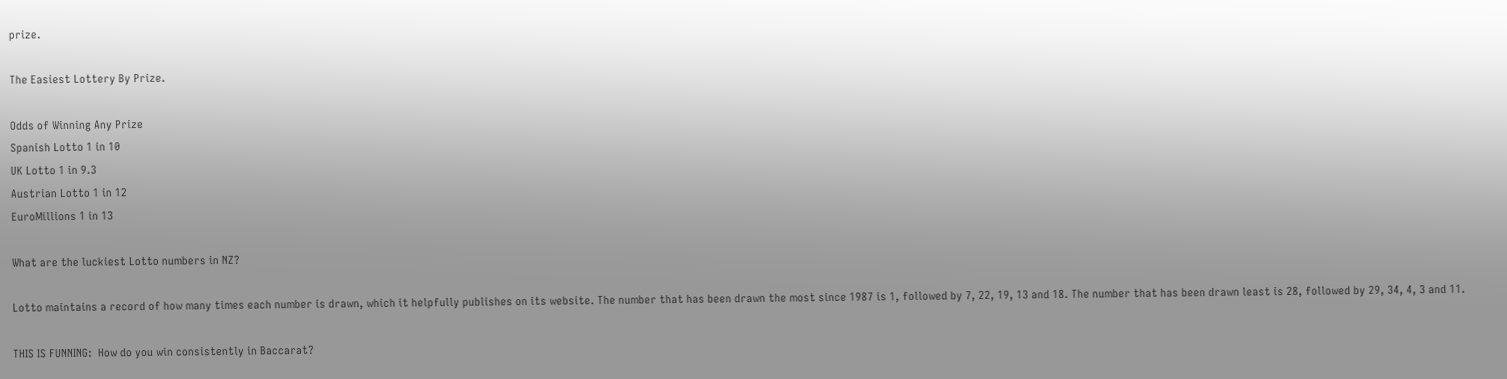prize.

The Easiest Lottery By Prize.

Odds of Winning Any Prize
Spanish Lotto 1 in 10
UK Lotto 1 in 9.3
Austrian Lotto 1 in 12
EuroMillions 1 in 13

What are the luckiest Lotto numbers in NZ?

Lotto maintains a record of how many times each number is drawn, which it helpfully publishes on its website. The number that has been drawn the most since 1987 is 1, followed by 7, 22, 19, 13 and 18. The number that has been drawn least is 28, followed by 29, 34, 4, 3 and 11.

THIS IS FUNNING:  How do you win consistently in Baccarat?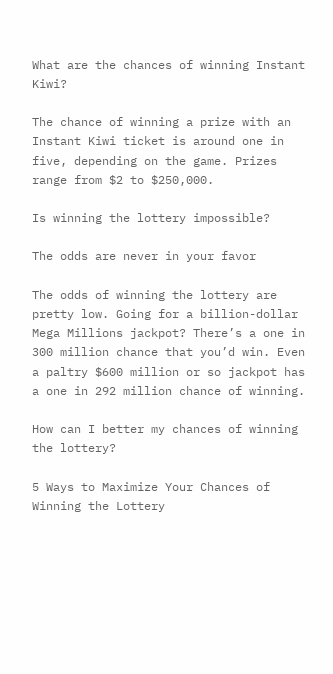What are the chances of winning Instant Kiwi?

The chance of winning a prize with an Instant Kiwi ticket is around one in five, depending on the game. Prizes range from $2 to $250,000.

Is winning the lottery impossible?

The odds are never in your favor

The odds of winning the lottery are pretty low. Going for a billion-dollar Mega Millions jackpot? There’s a one in 300 million chance that you’d win. Even a paltry $600 million or so jackpot has a one in 292 million chance of winning.

How can I better my chances of winning the lottery?

5 Ways to Maximize Your Chances of Winning the Lottery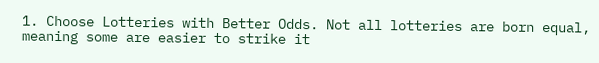1. Choose Lotteries with Better Odds. Not all lotteries are born equal, meaning some are easier to strike it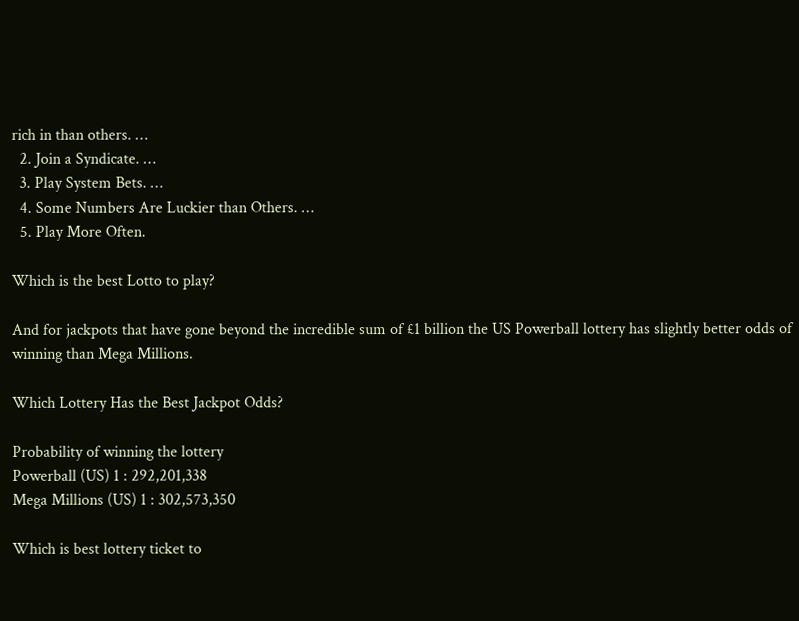rich in than others. …
  2. Join a Syndicate. …
  3. Play System Bets. …
  4. Some Numbers Are Luckier than Others. …
  5. Play More Often.

Which is the best Lotto to play?

And for jackpots that have gone beyond the incredible sum of £1 billion the US Powerball lottery has slightly better odds of winning than Mega Millions.

Which Lottery Has the Best Jackpot Odds?

Probability of winning the lottery
Powerball (US) 1 : 292,201,338
Mega Millions (US) 1 : 302,573,350

Which is best lottery ticket to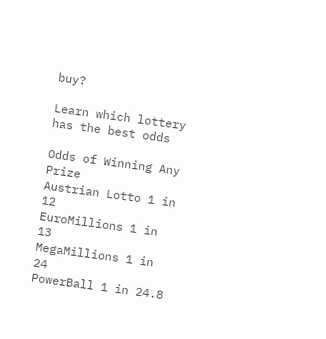buy?

Learn which lottery has the best odds

Odds of Winning Any Prize
Austrian Lotto 1 in 12
EuroMillions 1 in 13
MegaMillions 1 in 24
PowerBall 1 in 24.8